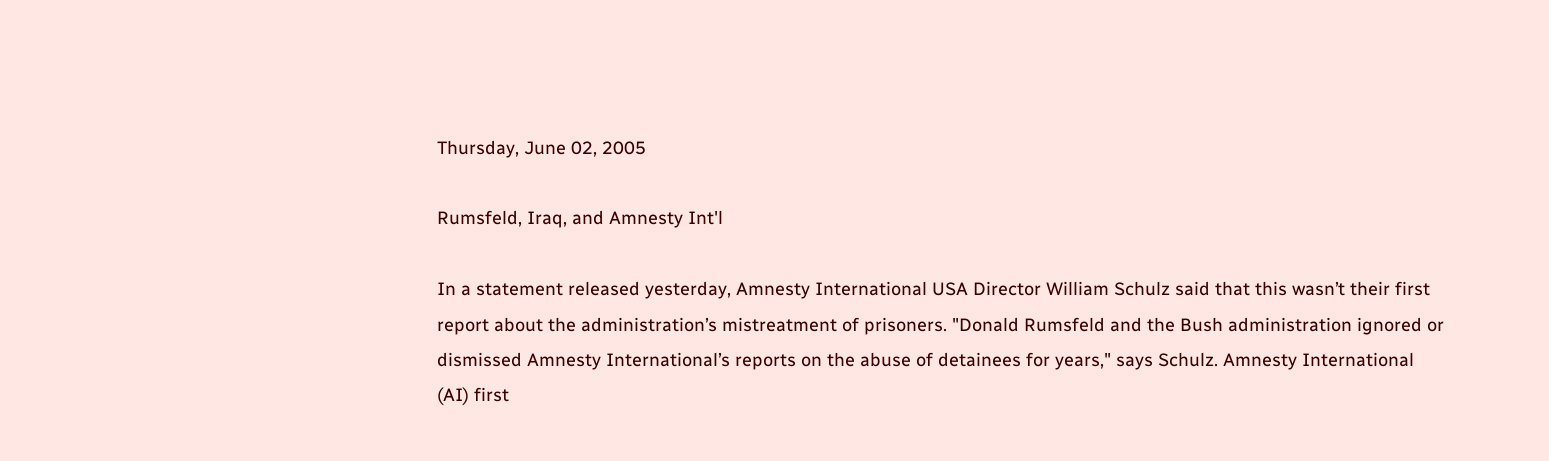Thursday, June 02, 2005

Rumsfeld, Iraq, and Amnesty Int'l

In a statement released yesterday, Amnesty International USA Director William Schulz said that this wasn’t their first report about the administration’s mistreatment of prisoners. "Donald Rumsfeld and the Bush administration ignored or dismissed Amnesty International’s reports on the abuse of detainees for years," says Schulz. Amnesty International (AI) first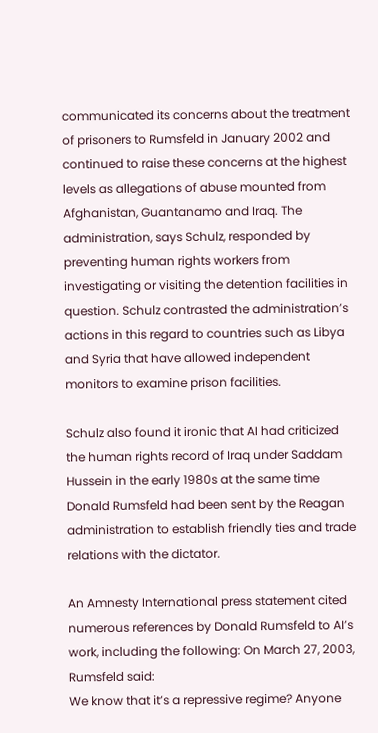communicated its concerns about the treatment of prisoners to Rumsfeld in January 2002 and continued to raise these concerns at the highest levels as allegations of abuse mounted from Afghanistan, Guantanamo and Iraq. The administration, says Schulz, responded by preventing human rights workers from investigating or visiting the detention facilities in question. Schulz contrasted the administration’s actions in this regard to countries such as Libya and Syria that have allowed independent monitors to examine prison facilities.

Schulz also found it ironic that AI had criticized the human rights record of Iraq under Saddam Hussein in the early 1980s at the same time Donald Rumsfeld had been sent by the Reagan administration to establish friendly ties and trade relations with the dictator.

An Amnesty International press statement cited numerous references by Donald Rumsfeld to AI’s work, including the following: On March 27, 2003, Rumsfeld said:
We know that it’s a repressive regime? Anyone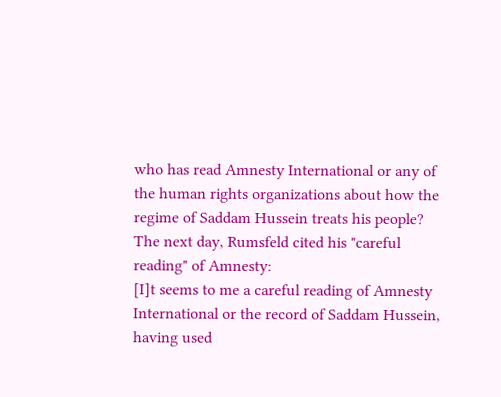who has read Amnesty International or any of the human rights organizations about how the regime of Saddam Hussein treats his people? The next day, Rumsfeld cited his "careful reading" of Amnesty:
[I]t seems to me a careful reading of Amnesty International or the record of Saddam Hussein, having used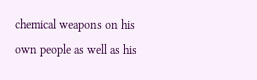chemical weapons on his own people as well as his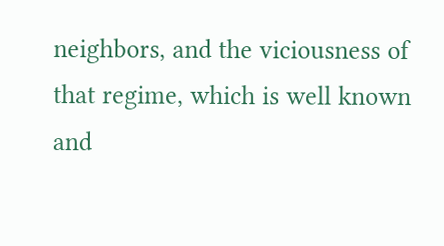neighbors, and the viciousness of that regime, which is well known and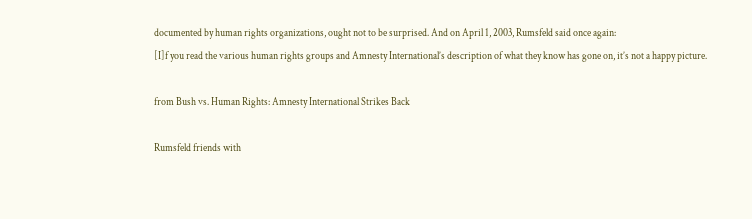documented by human rights organizations, ought not to be surprised. And on April 1, 2003, Rumsfeld said once again:
[I]f you read the various human rights groups and Amnesty International’s description of what they know has gone on, it’s not a happy picture.

from Bush vs. Human Rights: Amnesty International Strikes Back

Rumsfeld friends with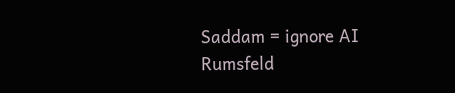Saddam = ignore AI
Rumsfeld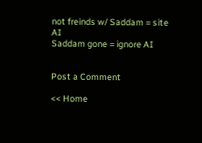not freinds w/ Saddam = site AI
Saddam gone = ignore AI


Post a Comment

<< Home